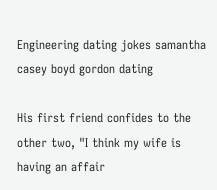Engineering dating jokes samantha casey boyd gordon dating

His first friend confides to the other two, "I think my wife is having an affair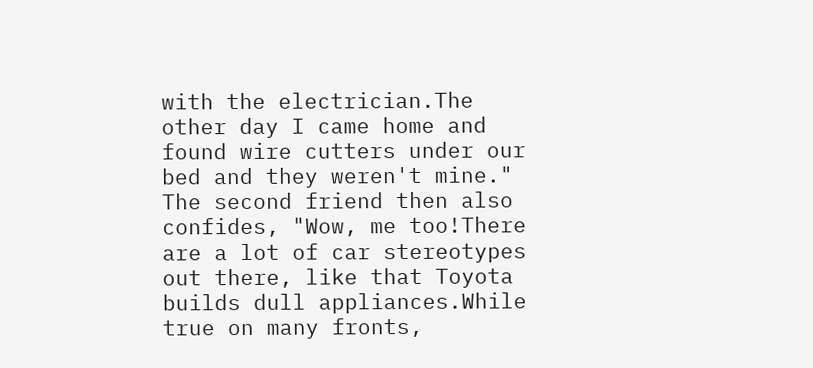with the electrician.The other day I came home and found wire cutters under our bed and they weren't mine." The second friend then also confides, "Wow, me too!There are a lot of car stereotypes out there, like that Toyota builds dull appliances.While true on many fronts,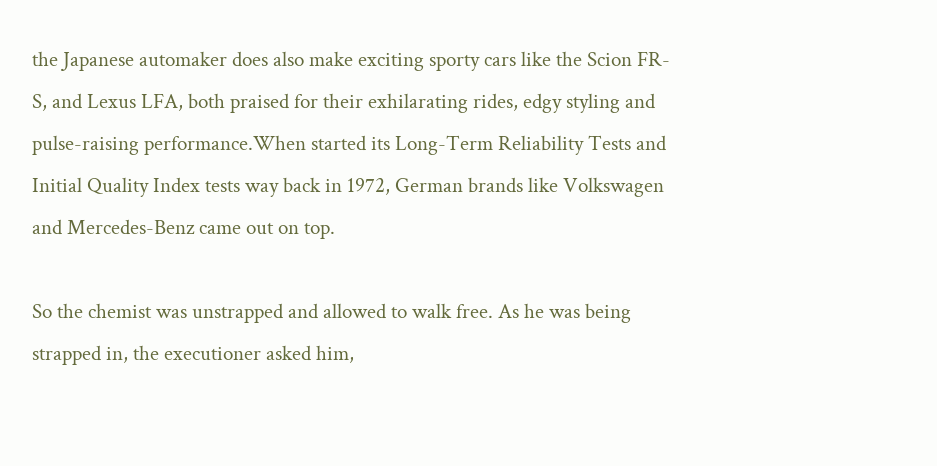the Japanese automaker does also make exciting sporty cars like the Scion FR-S, and Lexus LFA, both praised for their exhilarating rides, edgy styling and pulse-raising performance.When started its Long-Term Reliability Tests and Initial Quality Index tests way back in 1972, German brands like Volkswagen and Mercedes-Benz came out on top.

So the chemist was unstrapped and allowed to walk free. As he was being strapped in, the executioner asked him,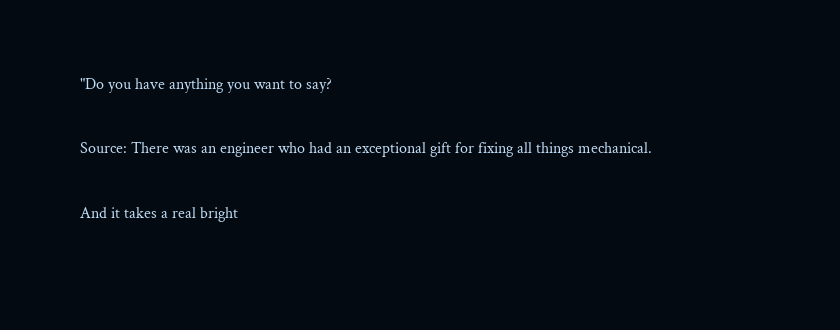"Do you have anything you want to say?

Source: There was an engineer who had an exceptional gift for fixing all things mechanical.

And it takes a real bright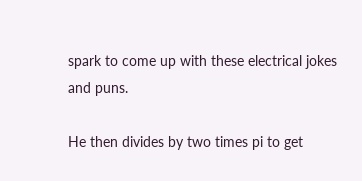spark to come up with these electrical jokes and puns.

He then divides by two times pi to get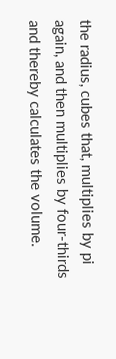the radius, cubes that, multiplies by pi again, and then multiplies by four-thirds and thereby calculates the volume.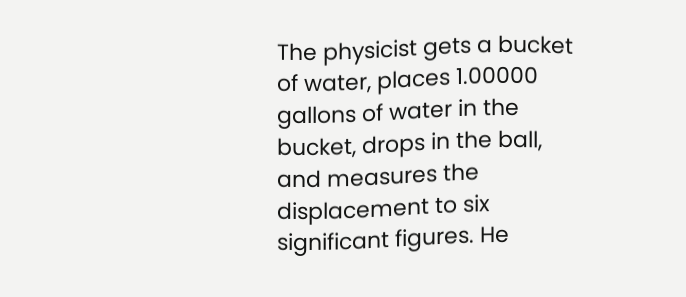The physicist gets a bucket of water, places 1.00000 gallons of water in the bucket, drops in the ball, and measures the displacement to six significant figures. He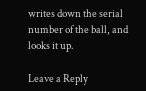writes down the serial number of the ball, and looks it up.

Leave a Reply